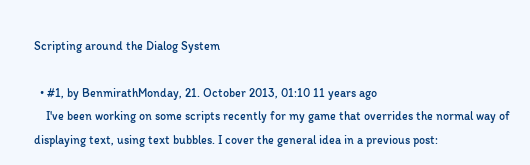Scripting around the Dialog System

  • #1, by BenmirathMonday, 21. October 2013, 01:10 11 years ago
    I've been working on some scripts recently for my game that overrides the normal way of displaying text, using text bubbles. I cover the general idea in a previous post: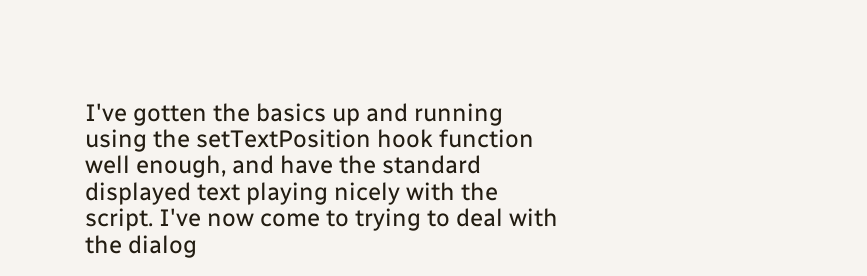I've gotten the basics up and running using the setTextPosition hook function well enough, and have the standard displayed text playing nicely with the script. I've now come to trying to deal with the dialog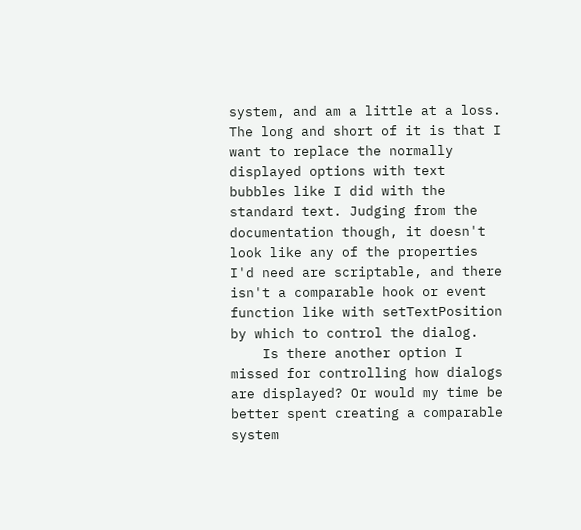system, and am a little at a loss. The long and short of it is that I want to replace the normally displayed options with text bubbles like I did with the standard text. Judging from the documentation though, it doesn't look like any of the properties I'd need are scriptable, and there isn't a comparable hook or event function like with setTextPosition by which to control the dialog.
    Is there another option I missed for controlling how dialogs are displayed? Or would my time be better spent creating a comparable system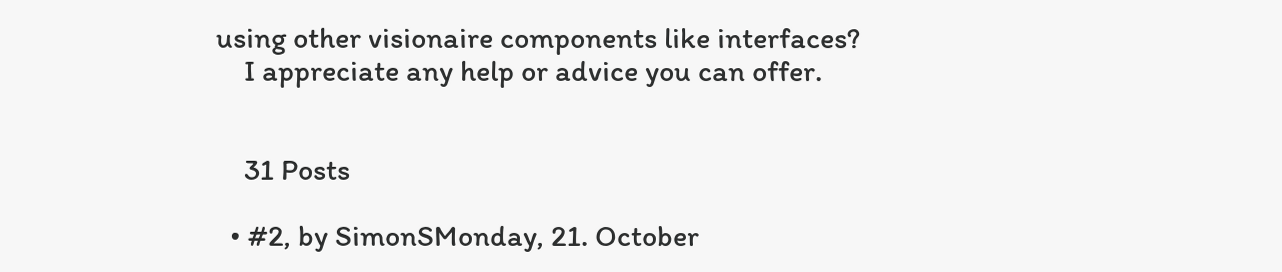using other visionaire components like interfaces?
    I appreciate any help or advice you can offer.


    31 Posts

  • #2, by SimonSMonday, 21. October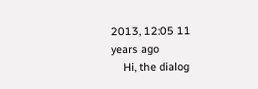2013, 12:05 11 years ago
    Hi, the dialog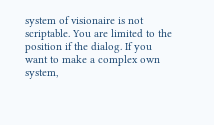system of visionaire is not scriptable. You are limited to the position if the dialog. If you want to make a complex own system,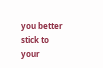you better stick to your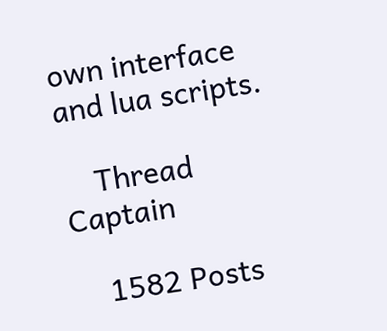own interface and lua scripts.

    Thread Captain

    1582 Posts